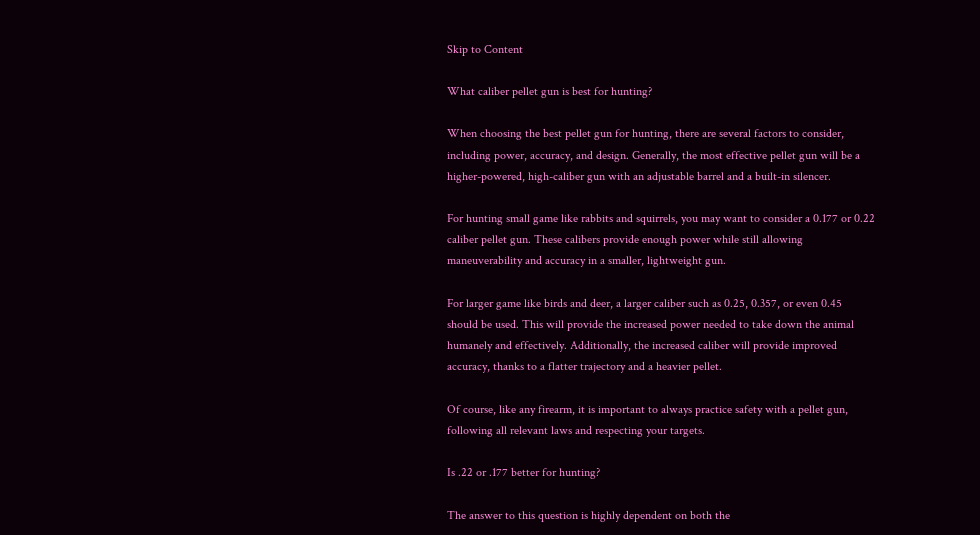Skip to Content

What caliber pellet gun is best for hunting?

When choosing the best pellet gun for hunting, there are several factors to consider, including power, accuracy, and design. Generally, the most effective pellet gun will be a higher-powered, high-caliber gun with an adjustable barrel and a built-in silencer.

For hunting small game like rabbits and squirrels, you may want to consider a 0.177 or 0.22 caliber pellet gun. These calibers provide enough power while still allowing maneuverability and accuracy in a smaller, lightweight gun.

For larger game like birds and deer, a larger caliber such as 0.25, 0.357, or even 0.45 should be used. This will provide the increased power needed to take down the animal humanely and effectively. Additionally, the increased caliber will provide improved accuracy, thanks to a flatter trajectory and a heavier pellet.

Of course, like any firearm, it is important to always practice safety with a pellet gun, following all relevant laws and respecting your targets.

Is .22 or .177 better for hunting?

The answer to this question is highly dependent on both the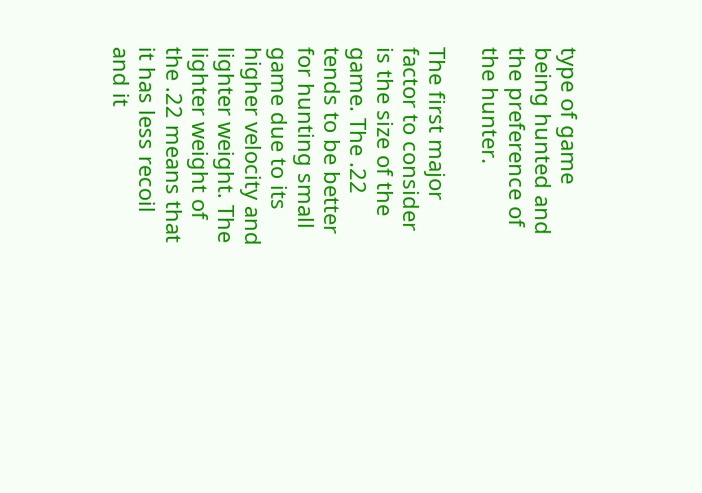type of game being hunted and the preference of the hunter.

The first major factor to consider is the size of the game. The .22 tends to be better for hunting small game due to its higher velocity and lighter weight. The lighter weight of the .22 means that it has less recoil and it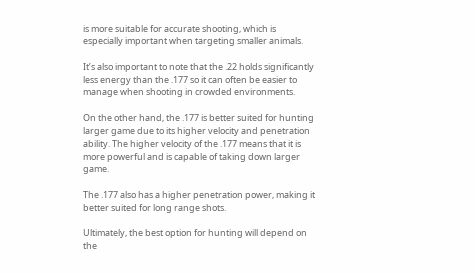is more suitable for accurate shooting, which is especially important when targeting smaller animals.

It’s also important to note that the .22 holds significantly less energy than the .177 so it can often be easier to manage when shooting in crowded environments.

On the other hand, the .177 is better suited for hunting larger game due to its higher velocity and penetration ability. The higher velocity of the .177 means that it is more powerful and is capable of taking down larger game.

The .177 also has a higher penetration power, making it better suited for long range shots.

Ultimately, the best option for hunting will depend on the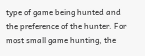type of game being hunted and the preference of the hunter. For most small game hunting, the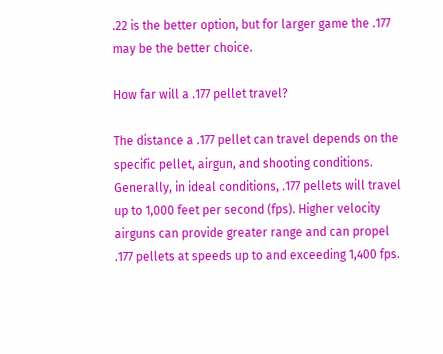.22 is the better option, but for larger game the .177 may be the better choice.

How far will a .177 pellet travel?

The distance a .177 pellet can travel depends on the specific pellet, airgun, and shooting conditions. Generally, in ideal conditions, .177 pellets will travel up to 1,000 feet per second (fps). Higher velocity airguns can provide greater range and can propel .177 pellets at speeds up to and exceeding 1,400 fps.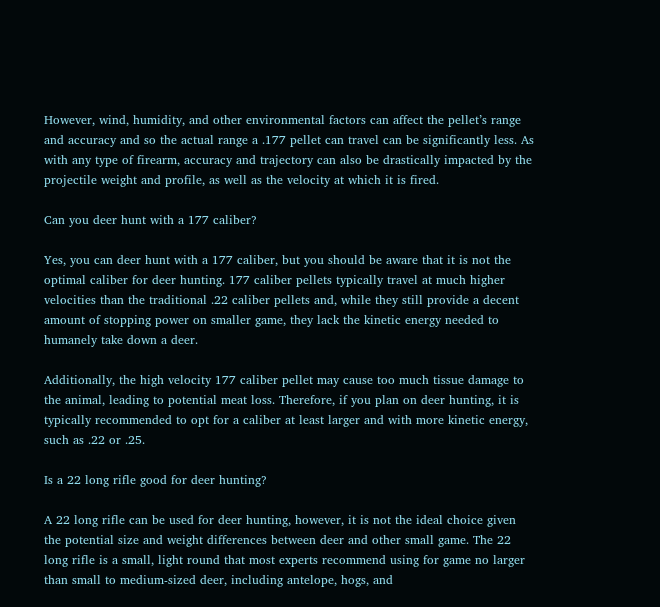However, wind, humidity, and other environmental factors can affect the pellet’s range and accuracy and so the actual range a .177 pellet can travel can be significantly less. As with any type of firearm, accuracy and trajectory can also be drastically impacted by the projectile weight and profile, as well as the velocity at which it is fired.

Can you deer hunt with a 177 caliber?

Yes, you can deer hunt with a 177 caliber, but you should be aware that it is not the optimal caliber for deer hunting. 177 caliber pellets typically travel at much higher velocities than the traditional .22 caliber pellets and, while they still provide a decent amount of stopping power on smaller game, they lack the kinetic energy needed to humanely take down a deer.

Additionally, the high velocity 177 caliber pellet may cause too much tissue damage to the animal, leading to potential meat loss. Therefore, if you plan on deer hunting, it is typically recommended to opt for a caliber at least larger and with more kinetic energy, such as .22 or .25.

Is a 22 long rifle good for deer hunting?

A 22 long rifle can be used for deer hunting, however, it is not the ideal choice given the potential size and weight differences between deer and other small game. The 22 long rifle is a small, light round that most experts recommend using for game no larger than small to medium-sized deer, including antelope, hogs, and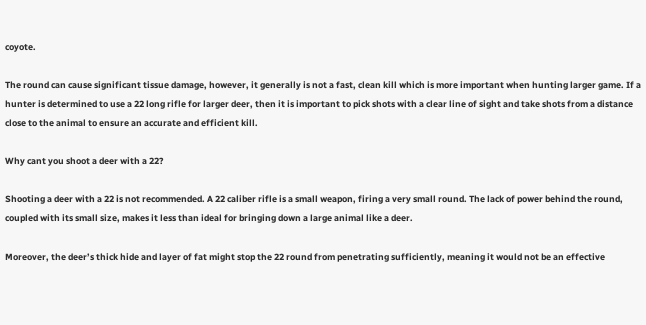coyote.

The round can cause significant tissue damage, however, it generally is not a fast, clean kill which is more important when hunting larger game. If a hunter is determined to use a 22 long rifle for larger deer, then it is important to pick shots with a clear line of sight and take shots from a distance close to the animal to ensure an accurate and efficient kill.

Why cant you shoot a deer with a 22?

Shooting a deer with a 22 is not recommended. A 22 caliber rifle is a small weapon, firing a very small round. The lack of power behind the round, coupled with its small size, makes it less than ideal for bringing down a large animal like a deer.

Moreover, the deer’s thick hide and layer of fat might stop the 22 round from penetrating sufficiently, meaning it would not be an effective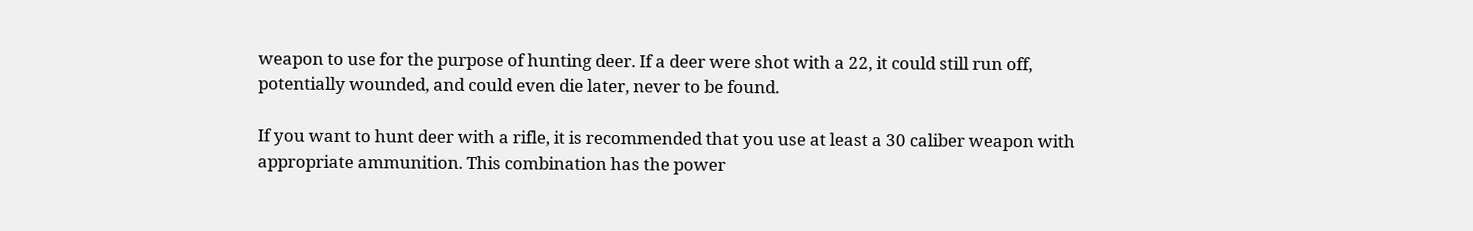weapon to use for the purpose of hunting deer. If a deer were shot with a 22, it could still run off, potentially wounded, and could even die later, never to be found.

If you want to hunt deer with a rifle, it is recommended that you use at least a 30 caliber weapon with appropriate ammunition. This combination has the power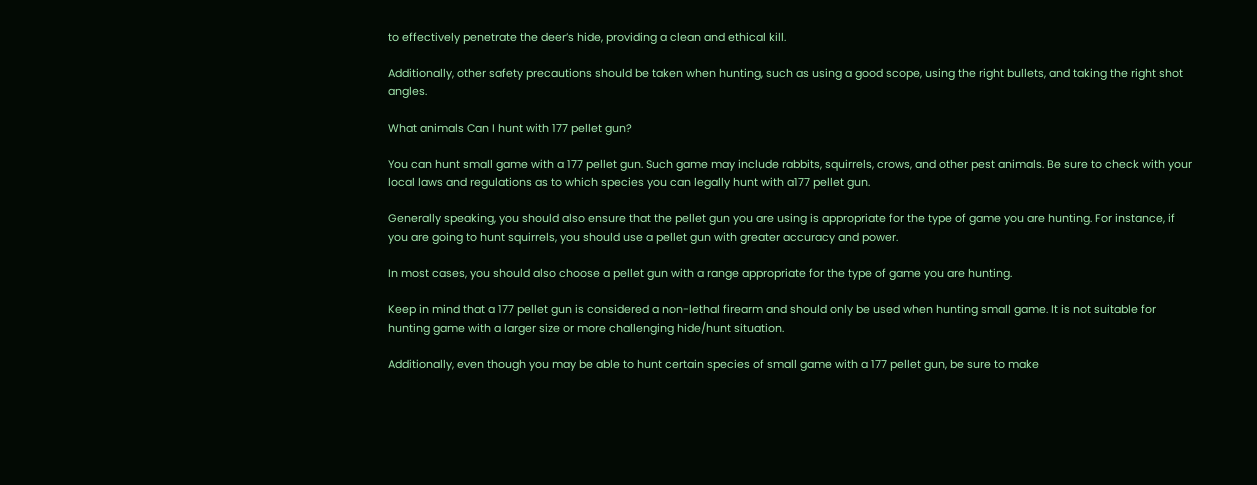to effectively penetrate the deer’s hide, providing a clean and ethical kill.

Additionally, other safety precautions should be taken when hunting, such as using a good scope, using the right bullets, and taking the right shot angles.

What animals Can I hunt with 177 pellet gun?

You can hunt small game with a 177 pellet gun. Such game may include rabbits, squirrels, crows, and other pest animals. Be sure to check with your local laws and regulations as to which species you can legally hunt with a177 pellet gun.

Generally speaking, you should also ensure that the pellet gun you are using is appropriate for the type of game you are hunting. For instance, if you are going to hunt squirrels, you should use a pellet gun with greater accuracy and power.

In most cases, you should also choose a pellet gun with a range appropriate for the type of game you are hunting.

Keep in mind that a 177 pellet gun is considered a non-lethal firearm and should only be used when hunting small game. It is not suitable for hunting game with a larger size or more challenging hide/hunt situation.

Additionally, even though you may be able to hunt certain species of small game with a 177 pellet gun, be sure to make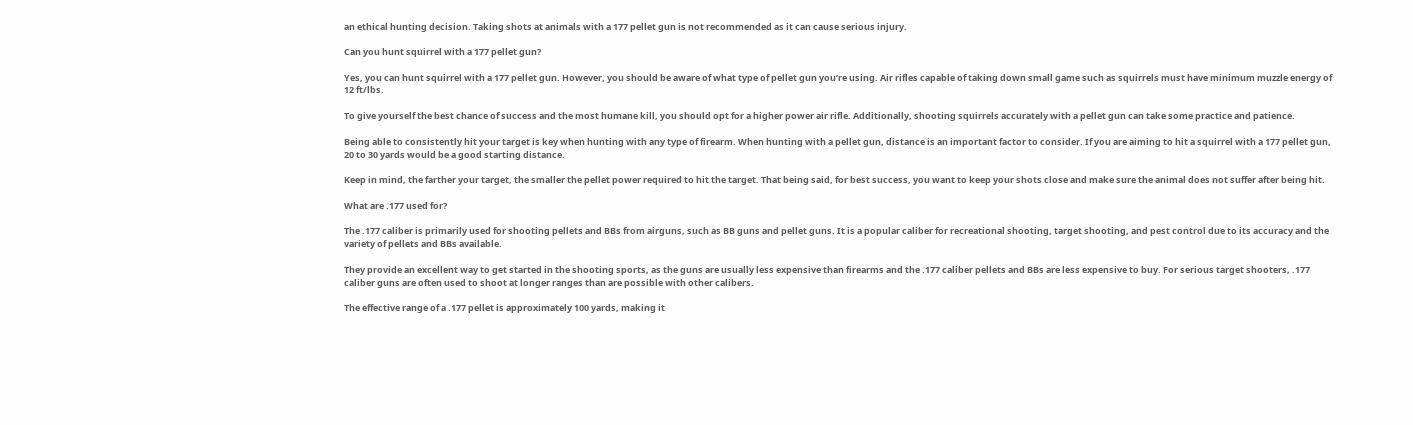an ethical hunting decision. Taking shots at animals with a 177 pellet gun is not recommended as it can cause serious injury.

Can you hunt squirrel with a 177 pellet gun?

Yes, you can hunt squirrel with a 177 pellet gun. However, you should be aware of what type of pellet gun you’re using. Air rifles capable of taking down small game such as squirrels must have minimum muzzle energy of 12 ft/lbs.

To give yourself the best chance of success and the most humane kill, you should opt for a higher power air rifle. Additionally, shooting squirrels accurately with a pellet gun can take some practice and patience.

Being able to consistently hit your target is key when hunting with any type of firearm. When hunting with a pellet gun, distance is an important factor to consider. If you are aiming to hit a squirrel with a 177 pellet gun, 20 to 30 yards would be a good starting distance.

Keep in mind, the farther your target, the smaller the pellet power required to hit the target. That being said, for best success, you want to keep your shots close and make sure the animal does not suffer after being hit.

What are .177 used for?

The .177 caliber is primarily used for shooting pellets and BBs from airguns, such as BB guns and pellet guns. It is a popular caliber for recreational shooting, target shooting, and pest control due to its accuracy and the variety of pellets and BBs available.

They provide an excellent way to get started in the shooting sports, as the guns are usually less expensive than firearms and the .177 caliber pellets and BBs are less expensive to buy. For serious target shooters, .177 caliber guns are often used to shoot at longer ranges than are possible with other calibers.

The effective range of a .177 pellet is approximately 100 yards, making it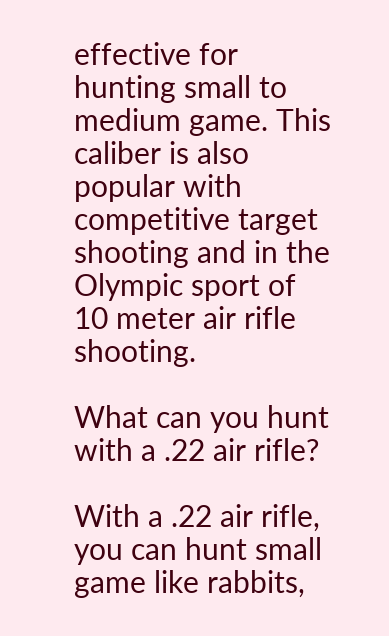effective for hunting small to medium game. This caliber is also popular with competitive target shooting and in the Olympic sport of 10 meter air rifle shooting.

What can you hunt with a .22 air rifle?

With a .22 air rifle, you can hunt small game like rabbits,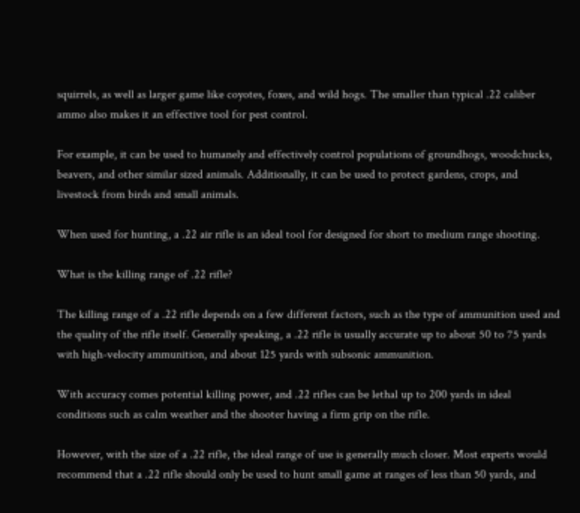squirrels, as well as larger game like coyotes, foxes, and wild hogs. The smaller than typical .22 caliber ammo also makes it an effective tool for pest control.

For example, it can be used to humanely and effectively control populations of groundhogs, woodchucks, beavers, and other similar sized animals. Additionally, it can be used to protect gardens, crops, and livestock from birds and small animals.

When used for hunting, a .22 air rifle is an ideal tool for designed for short to medium range shooting.

What is the killing range of .22 rifle?

The killing range of a .22 rifle depends on a few different factors, such as the type of ammunition used and the quality of the rifle itself. Generally speaking, a .22 rifle is usually accurate up to about 50 to 75 yards with high-velocity ammunition, and about 125 yards with subsonic ammunition.

With accuracy comes potential killing power, and .22 rifles can be lethal up to 200 yards in ideal conditions such as calm weather and the shooter having a firm grip on the rifle.

However, with the size of a .22 rifle, the ideal range of use is generally much closer. Most experts would recommend that a .22 rifle should only be used to hunt small game at ranges of less than 50 yards, and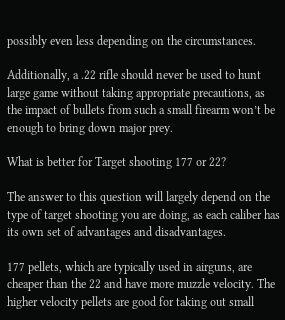possibly even less depending on the circumstances.

Additionally, a .22 rifle should never be used to hunt large game without taking appropriate precautions, as the impact of bullets from such a small firearm won’t be enough to bring down major prey.

What is better for Target shooting 177 or 22?

The answer to this question will largely depend on the type of target shooting you are doing, as each caliber has its own set of advantages and disadvantages.

177 pellets, which are typically used in airguns, are cheaper than the 22 and have more muzzle velocity. The higher velocity pellets are good for taking out small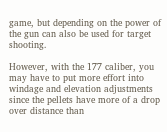game, but depending on the power of the gun can also be used for target shooting.

However, with the 177 caliber, you may have to put more effort into windage and elevation adjustments since the pellets have more of a drop over distance than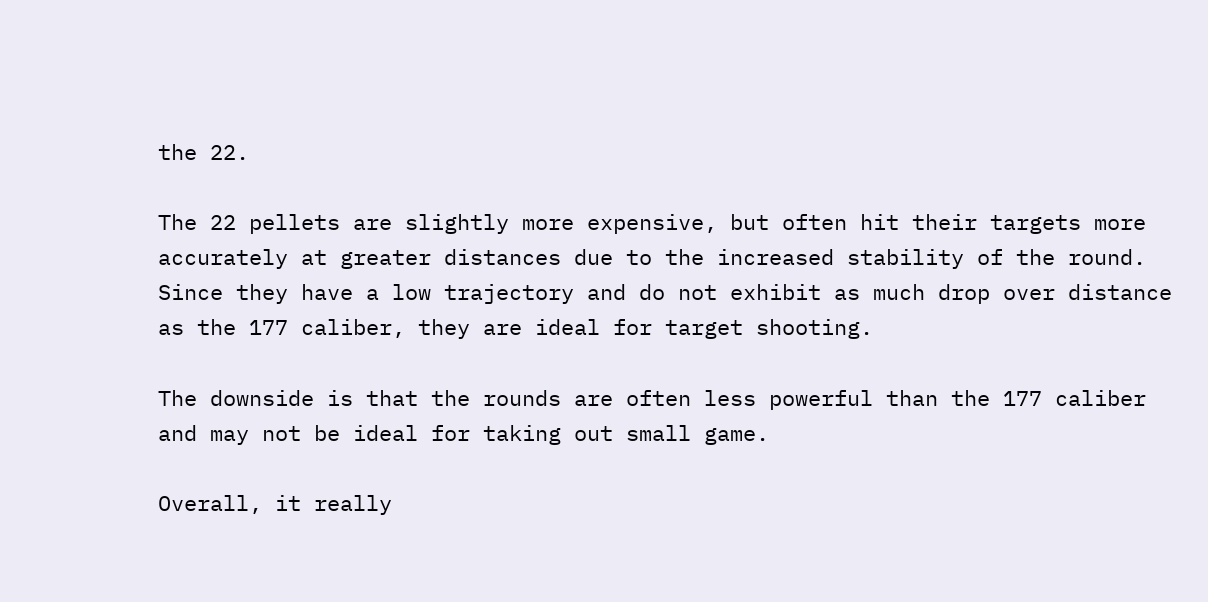the 22.

The 22 pellets are slightly more expensive, but often hit their targets more accurately at greater distances due to the increased stability of the round. Since they have a low trajectory and do not exhibit as much drop over distance as the 177 caliber, they are ideal for target shooting.

The downside is that the rounds are often less powerful than the 177 caliber and may not be ideal for taking out small game.

Overall, it really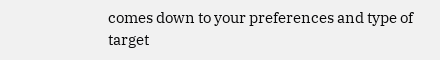comes down to your preferences and type of target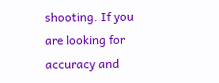shooting. If you are looking for accuracy and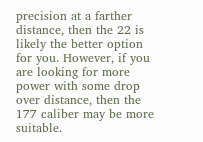precision at a farther distance, then the 22 is likely the better option for you. However, if you are looking for more power with some drop over distance, then the 177 caliber may be more suitable.